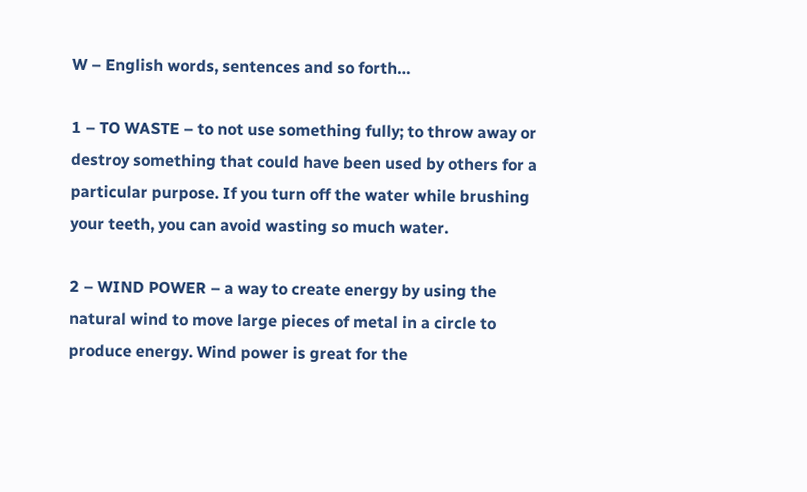W – English words, sentences and so forth…

1 – TO WASTE – to not use something fully; to throw away or destroy something that could have been used by others for a particular purpose. If you turn off the water while brushing your teeth, you can avoid wasting so much water.

2 – WIND POWER – a way to create energy by using the natural wind to move large pieces of metal in a circle to produce energy. Wind power is great for the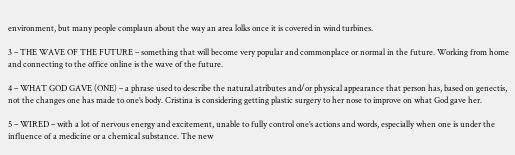environment, but many people complaun about the way an area lolks once it is covered in wind turbines.

3 – THE WAVE OF THE FUTURE – something that will become very popular and commonplace or normal in the future. Working from home and connecting to the office online is the wave of the future.

4 – WHAT GOD GAVE (ONE) – a phrase used to describe the natural atributes and/or physical appearance that person has, based on genectis, not the changes one has made to one’s body. Cristina is considering getting plastic surgery to her nose to improve on what God gave her.

5 – WIRED – with a lot of nervous energy and excitement, unable to fully control one’s actions and words, especially when one is under the influence of a medicine or a chemical substance. The new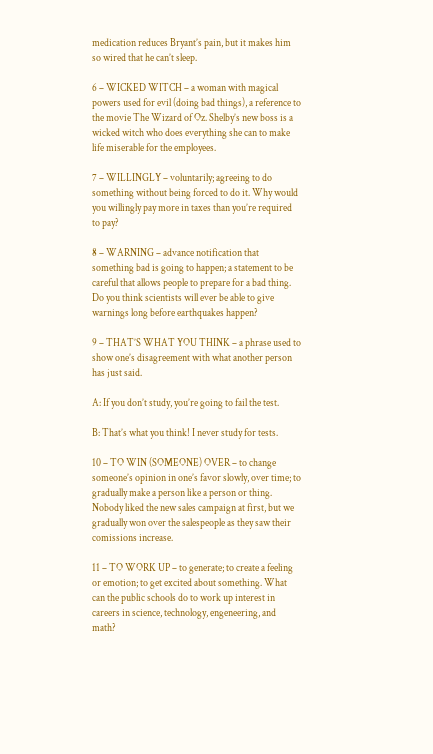medication reduces Bryant’s pain, but it makes him so wired that he can’t sleep.

6 – WICKED WITCH – a woman with magical powers used for evil (doing bad things), a reference to the movie The Wizard of Oz. Shelby’s new boss is a wicked witch who does everything she can to make life miserable for the employees.

7 – WILLINGLY – voluntarily; agreeing to do something without being forced to do it. Why would you willingly pay more in taxes than you’re required to pay?

8 – WARNING – advance notification that something bad is going to happen; a statement to be careful that allows people to prepare for a bad thing. Do you think scientists will ever be able to give warnings long before earthquakes happen?

9 – THAT’S WHAT YOU THINK – a phrase used to show one’s disagreement with what another person has just said.

A: If you don’t study, you’re going to fail the test.

B: That’s what you think! I never study for tests.

10 – TO WIN (SOMEONE) OVER – to change someone’s opinion in one’s favor slowly, over time; to gradually make a person like a person or thing. Nobody liked the new sales campaign at first, but we gradually won over the salespeople as they saw their comissions increase.

11 – TO WORK UP – to generate; to create a feeling or emotion; to get excited about something. What can the public schools do to work up interest in careers in science, technology, engeneering, and math?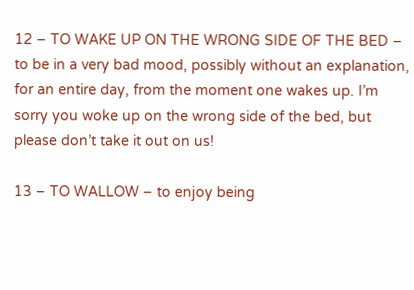12 – TO WAKE UP ON THE WRONG SIDE OF THE BED – to be in a very bad mood, possibly without an explanation, for an entire day, from the moment one wakes up. I’m sorry you woke up on the wrong side of the bed, but please don’t take it out on us!

13 – TO WALLOW – to enjoy being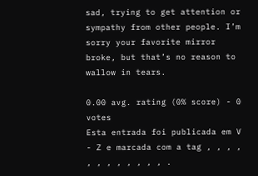sad, trying to get attention or sympathy from other people. I’m sorry your favorite mirror broke, but that’s no reason to wallow in tears.

0.00 avg. rating (0% score) - 0 votes
Esta entrada foi publicada em V - Z e marcada com a tag , , , , , , , , , , , , .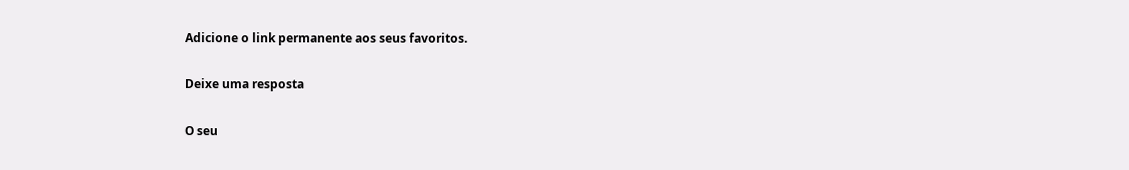Adicione o link permanente aos seus favoritos.

Deixe uma resposta

O seu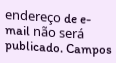endereço de e-mail não será publicado. Campos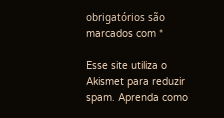obrigatórios são marcados com *

Esse site utiliza o Akismet para reduzir spam. Aprenda como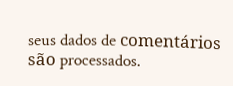seus dados de comentários são processados.